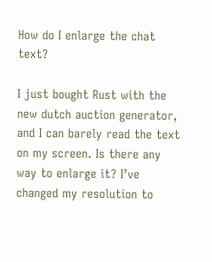How do I enlarge the chat text?

I just bought Rust with the new dutch auction generator, and I can barely read the text on my screen. Is there any way to enlarge it? I’ve changed my resolution to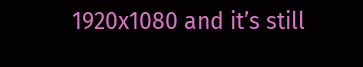1920x1080 and it’s still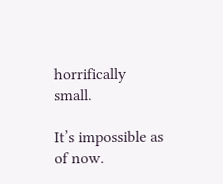horrifically small.

It’s impossible as of now.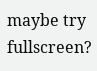maybe try fullscreen?